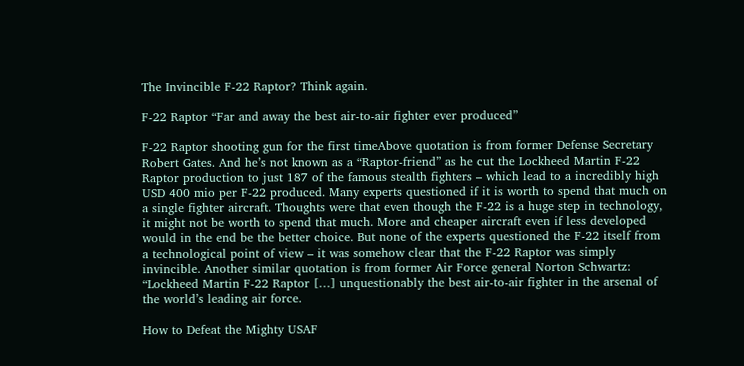The Invincible F-22 Raptor? Think again.

F-22 Raptor “Far and away the best air-to-air fighter ever produced”

F-22 Raptor shooting gun for the first timeAbove quotation is from former Defense Secretary Robert Gates. And he’s not known as a “Raptor-friend” as he cut the Lockheed Martin F-22 Raptor production to just 187 of the famous stealth fighters – which lead to a incredibly high USD 400 mio per F-22 produced. Many experts questioned if it is worth to spend that much on a single fighter aircraft. Thoughts were that even though the F-22 is a huge step in technology, it might not be worth to spend that much. More and cheaper aircraft even if less developed would in the end be the better choice. But none of the experts questioned the F-22 itself from a technological point of view – it was somehow clear that the F-22 Raptor was simply invincible. Another similar quotation is from former Air Force general Norton Schwartz: “Lockheed Martin F-22 Raptor […] unquestionably the best air-to-air fighter in the arsenal of the world’s leading air force.

How to Defeat the Mighty USAF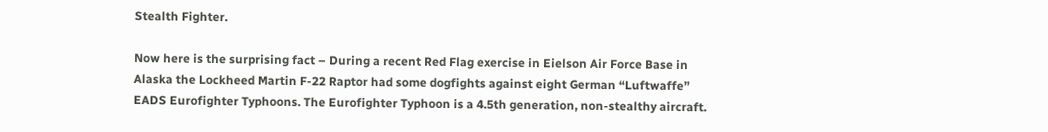Stealth Fighter.

Now here is the surprising fact – During a recent Red Flag exercise in Eielson Air Force Base in Alaska the Lockheed Martin F-22 Raptor had some dogfights against eight German “Luftwaffe” EADS Eurofighter Typhoons. The Eurofighter Typhoon is a 4.5th generation, non-stealthy aircraft.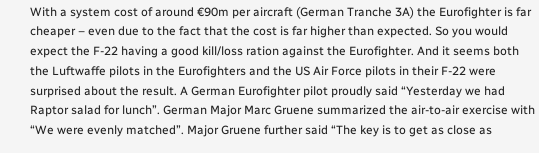With a system cost of around €90m per aircraft (German Tranche 3A) the Eurofighter is far cheaper – even due to the fact that the cost is far higher than expected. So you would expect the F-22 having a good kill/loss ration against the Eurofighter. And it seems both the Luftwaffe pilots in the Eurofighters and the US Air Force pilots in their F-22 were surprised about the result. A German Eurofighter pilot proudly said “Yesterday we had Raptor salad for lunch”. German Major Marc Gruene summarized the air-to-air exercise with “We were evenly matched”. Major Gruene further said “The key is to get as close as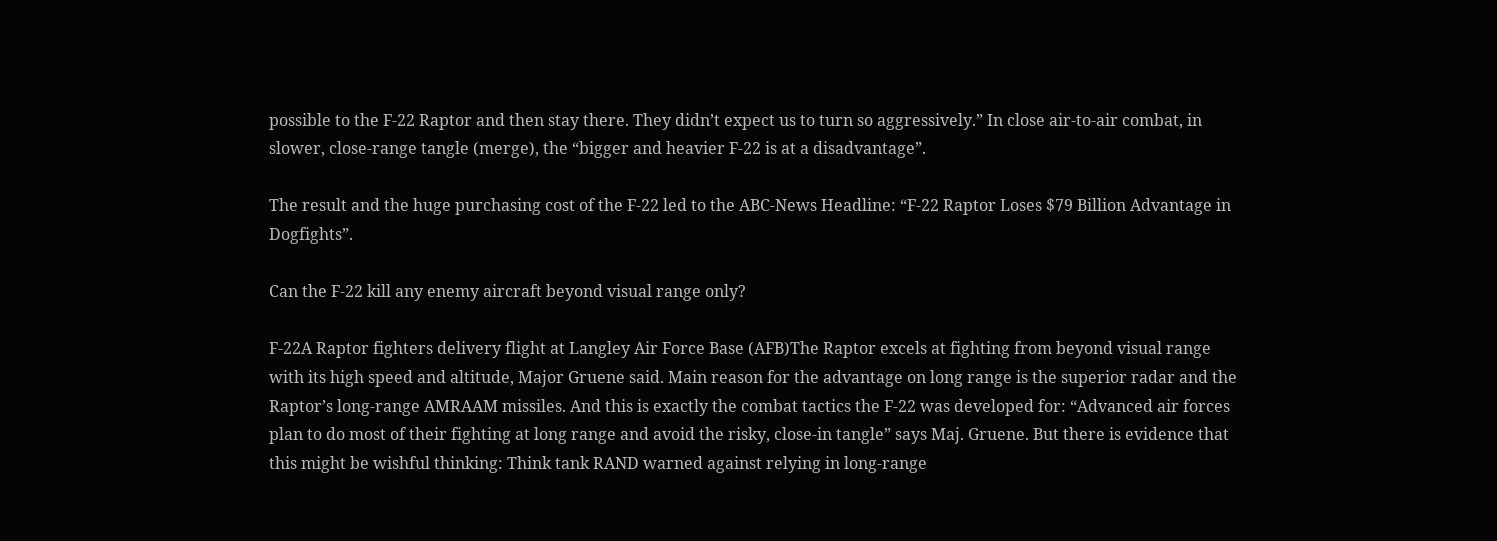possible to the F-22 Raptor and then stay there. They didn’t expect us to turn so aggressively.” In close air-to-air combat, in slower, close-range tangle (merge), the “bigger and heavier F-22 is at a disadvantage”.

The result and the huge purchasing cost of the F-22 led to the ABC-News Headline: “F-22 Raptor Loses $79 Billion Advantage in Dogfights”.

Can the F-22 kill any enemy aircraft beyond visual range only?

F-22A Raptor fighters delivery flight at Langley Air Force Base (AFB)The Raptor excels at fighting from beyond visual range with its high speed and altitude, Major Gruene said. Main reason for the advantage on long range is the superior radar and the Raptor’s long-range AMRAAM missiles. And this is exactly the combat tactics the F-22 was developed for: “Advanced air forces plan to do most of their fighting at long range and avoid the risky, close-in tangle” says Maj. Gruene. But there is evidence that this might be wishful thinking: Think tank RAND warned against relying in long-range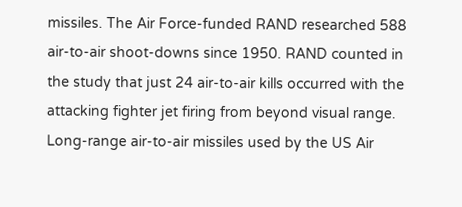missiles. The Air Force-funded RAND researched 588 air-to-air shoot-downs since 1950. RAND counted in the study that just 24 air-to-air kills occurred with the attacking fighter jet firing from beyond visual range. Long-range air-to-air missiles used by the US Air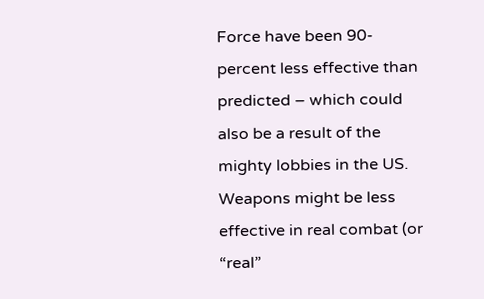Force have been 90-percent less effective than predicted – which could also be a result of the mighty lobbies in the US. Weapons might be less effective in real combat (or “real”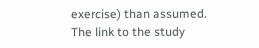exercise) than assumed. The link to the study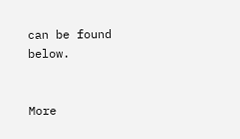can be found below.


More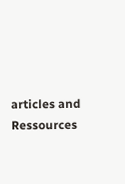articles and Ressources